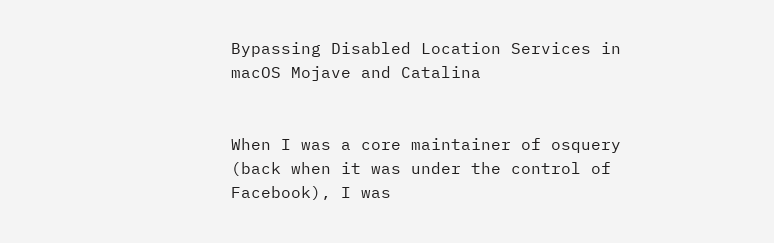Bypassing Disabled Location Services in macOS Mojave and Catalina


When I was a core maintainer of osquery (back when it was under the control of Facebook), I was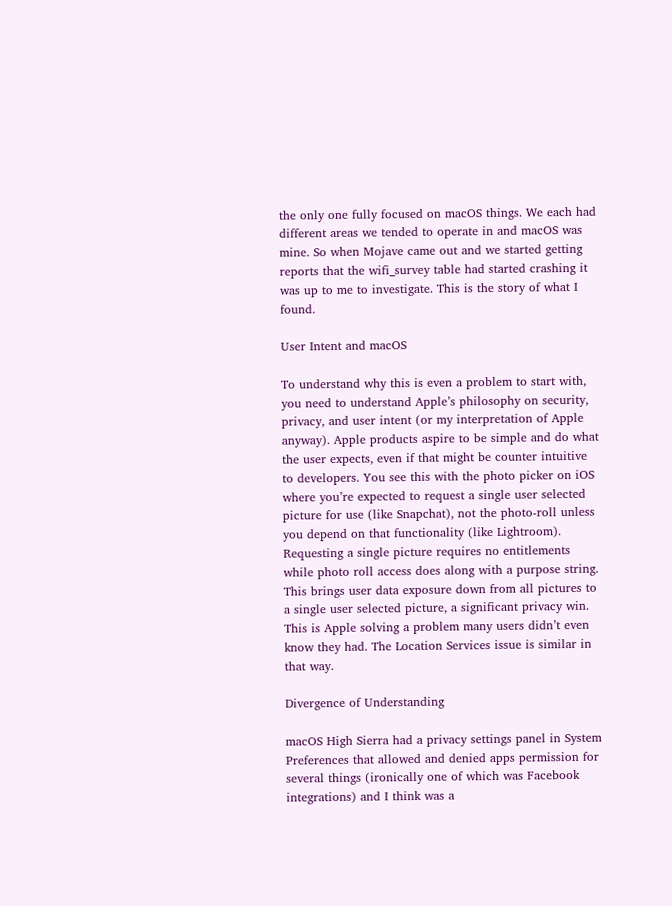the only one fully focused on macOS things. We each had different areas we tended to operate in and macOS was mine. So when Mojave came out and we started getting reports that the wifi_survey table had started crashing it was up to me to investigate. This is the story of what I found.

User Intent and macOS

To understand why this is even a problem to start with, you need to understand Apple’s philosophy on security, privacy, and user intent (or my interpretation of Apple anyway). Apple products aspire to be simple and do what the user expects, even if that might be counter intuitive to developers. You see this with the photo picker on iOS where you’re expected to request a single user selected picture for use (like Snapchat), not the photo-roll unless you depend on that functionality (like Lightroom). Requesting a single picture requires no entitlements while photo roll access does along with a purpose string. This brings user data exposure down from all pictures to a single user selected picture, a significant privacy win. This is Apple solving a problem many users didn’t even know they had. The Location Services issue is similar in that way.

Divergence of Understanding

macOS High Sierra had a privacy settings panel in System Preferences that allowed and denied apps permission for several things (ironically one of which was Facebook integrations) and I think was a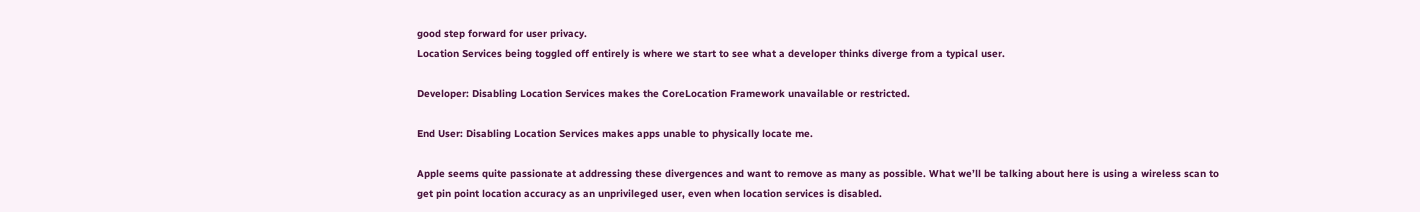good step forward for user privacy.
Location Services being toggled off entirely is where we start to see what a developer thinks diverge from a typical user.

Developer: Disabling Location Services makes the CoreLocation Framework unavailable or restricted.

End User: Disabling Location Services makes apps unable to physically locate me.

Apple seems quite passionate at addressing these divergences and want to remove as many as possible. What we’ll be talking about here is using a wireless scan to get pin point location accuracy as an unprivileged user, even when location services is disabled.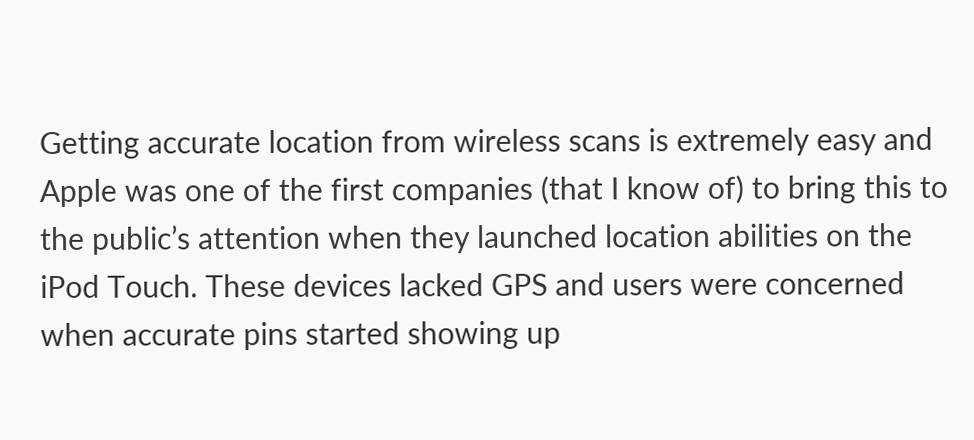Getting accurate location from wireless scans is extremely easy and Apple was one of the first companies (that I know of) to bring this to the public’s attention when they launched location abilities on the iPod Touch. These devices lacked GPS and users were concerned when accurate pins started showing up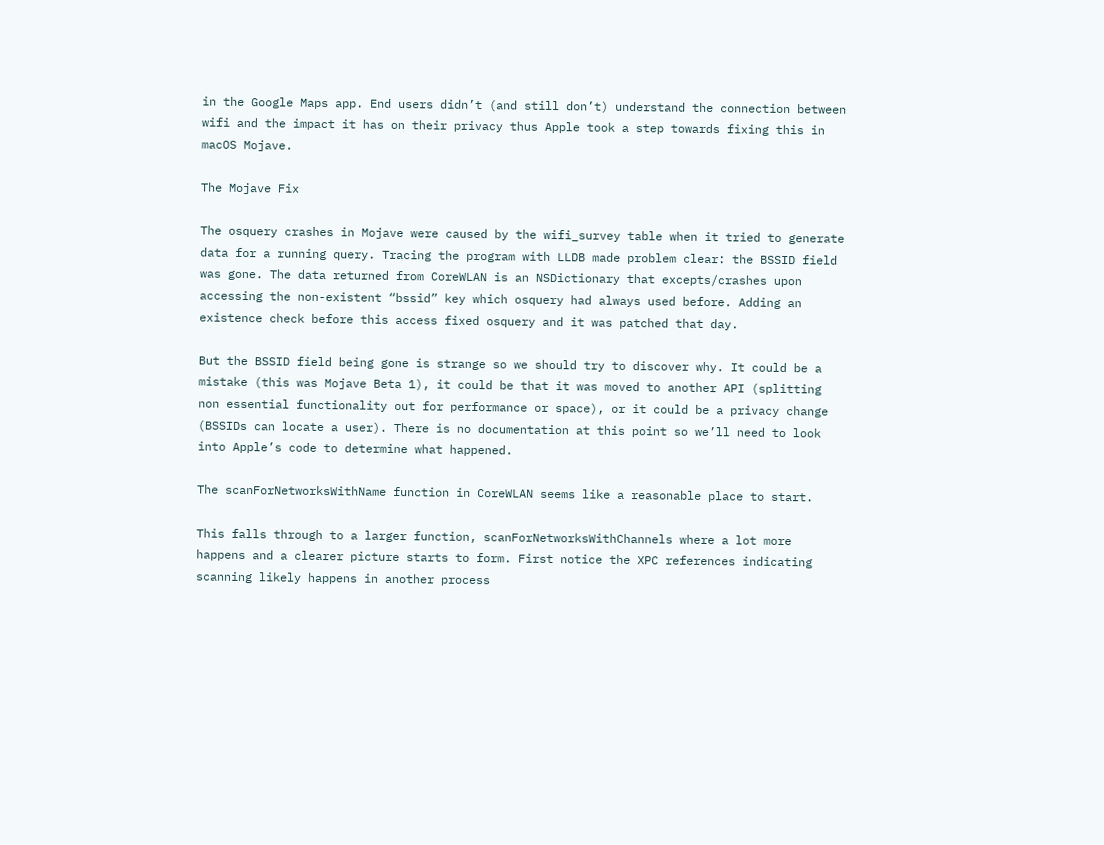in the Google Maps app. End users didn’t (and still don’t) understand the connection between wifi and the impact it has on their privacy thus Apple took a step towards fixing this in macOS Mojave.

The Mojave Fix

The osquery crashes in Mojave were caused by the wifi_survey table when it tried to generate data for a running query. Tracing the program with LLDB made problem clear: the BSSID field was gone. The data returned from CoreWLAN is an NSDictionary that excepts/crashes upon accessing the non-existent “bssid” key which osquery had always used before. Adding an existence check before this access fixed osquery and it was patched that day.

But the BSSID field being gone is strange so we should try to discover why. It could be a mistake (this was Mojave Beta 1), it could be that it was moved to another API (splitting non essential functionality out for performance or space), or it could be a privacy change (BSSIDs can locate a user). There is no documentation at this point so we’ll need to look into Apple’s code to determine what happened.

The scanForNetworksWithName function in CoreWLAN seems like a reasonable place to start.

This falls through to a larger function, scanForNetworksWithChannels where a lot more happens and a clearer picture starts to form. First notice the XPC references indicating scanning likely happens in another process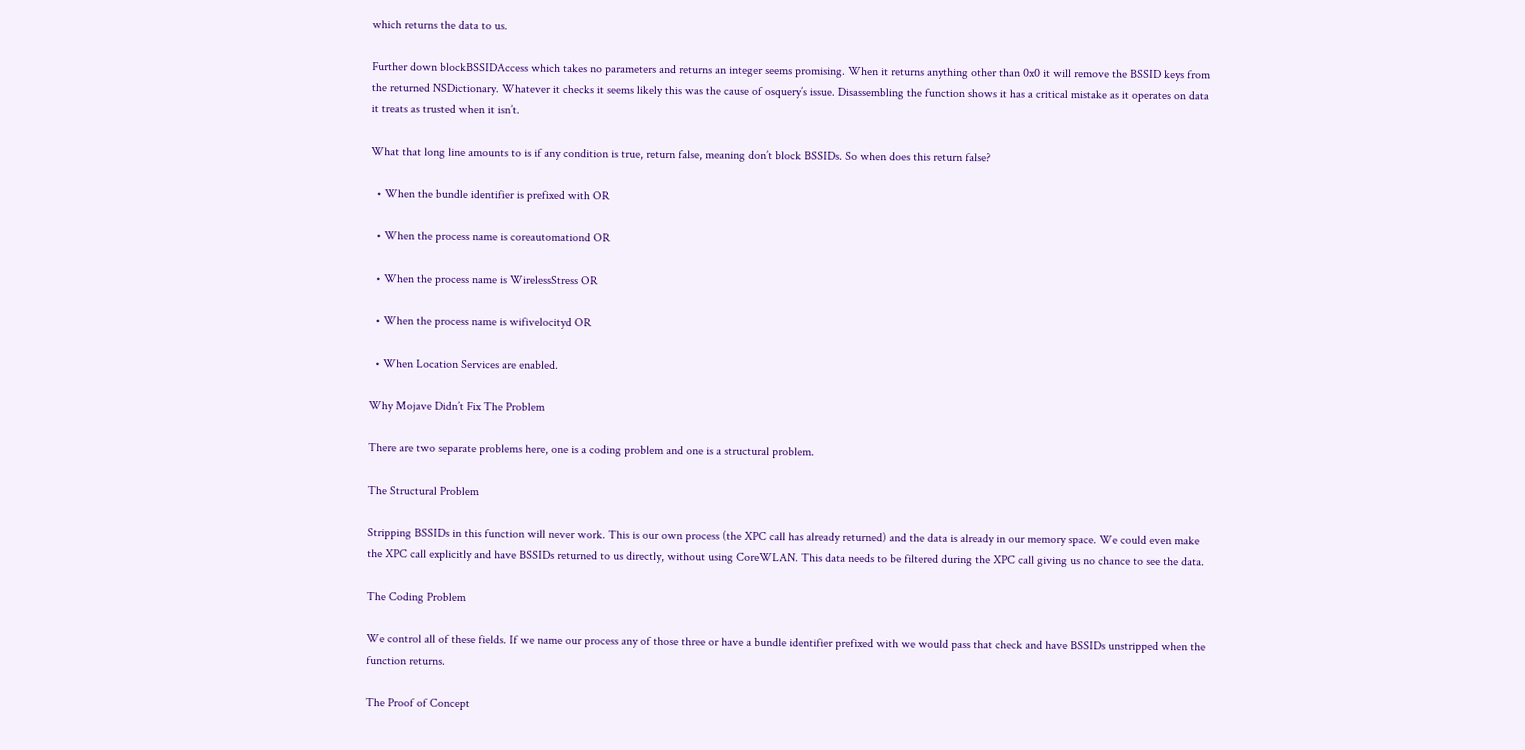which returns the data to us.

Further down blockBSSIDAccess which takes no parameters and returns an integer seems promising. When it returns anything other than 0x0 it will remove the BSSID keys from the returned NSDictionary. Whatever it checks it seems likely this was the cause of osquery’s issue. Disassembling the function shows it has a critical mistake as it operates on data it treats as trusted when it isn’t.

What that long line amounts to is if any condition is true, return false, meaning don’t block BSSIDs. So when does this return false?

  • When the bundle identifier is prefixed with OR

  • When the process name is coreautomationd OR

  • When the process name is WirelessStress OR

  • When the process name is wifivelocityd OR

  • When Location Services are enabled.

Why Mojave Didn’t Fix The Problem

There are two separate problems here, one is a coding problem and one is a structural problem.

The Structural Problem

Stripping BSSIDs in this function will never work. This is our own process (the XPC call has already returned) and the data is already in our memory space. We could even make the XPC call explicitly and have BSSIDs returned to us directly, without using CoreWLAN. This data needs to be filtered during the XPC call giving us no chance to see the data.

The Coding Problem

We control all of these fields. If we name our process any of those three or have a bundle identifier prefixed with we would pass that check and have BSSIDs unstripped when the function returns.

The Proof of Concept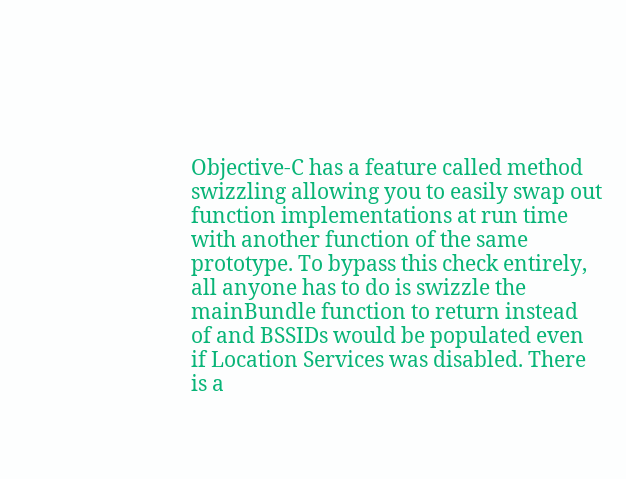Objective-C has a feature called method swizzling allowing you to easily swap out function implementations at run time with another function of the same prototype. To bypass this check entirely, all anyone has to do is swizzle the mainBundle function to return instead of and BSSIDs would be populated even if Location Services was disabled. There is a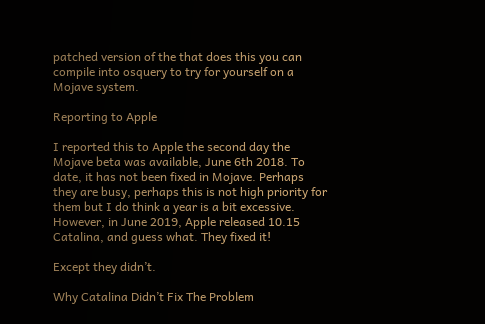patched version of the that does this you can compile into osquery to try for yourself on a Mojave system.

Reporting to Apple

I reported this to Apple the second day the Mojave beta was available, June 6th 2018. To date, it has not been fixed in Mojave. Perhaps they are busy, perhaps this is not high priority for them but I do think a year is a bit excessive.
However, in June 2019, Apple released 10.15 Catalina, and guess what. They fixed it!

Except they didn’t.

Why Catalina Didn’t Fix The Problem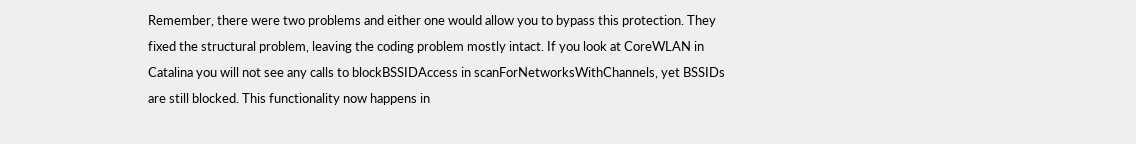Remember, there were two problems and either one would allow you to bypass this protection. They fixed the structural problem, leaving the coding problem mostly intact. If you look at CoreWLAN in Catalina you will not see any calls to blockBSSIDAccess in scanForNetworksWithChannels, yet BSSIDs are still blocked. This functionality now happens in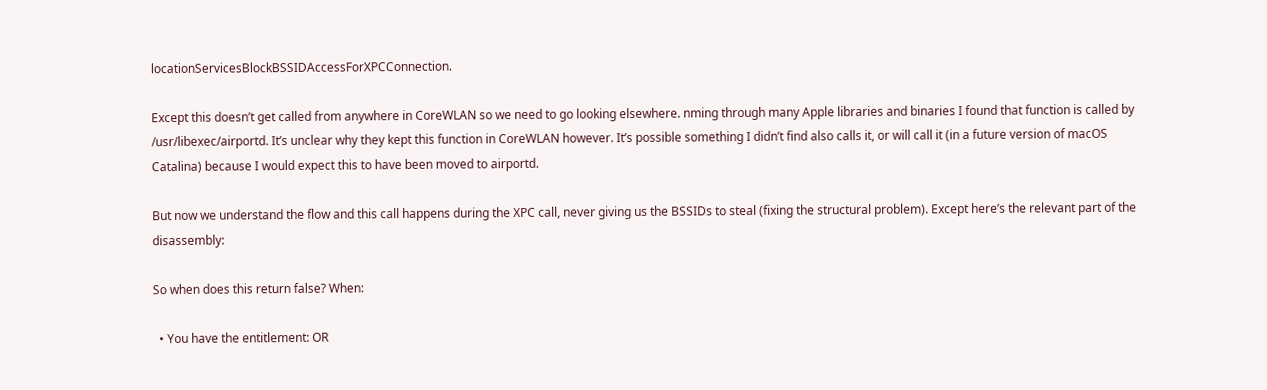locationServicesBlockBSSIDAccessForXPCConnection.

Except this doesn’t get called from anywhere in CoreWLAN so we need to go looking elsewhere. nming through many Apple libraries and binaries I found that function is called by /usr/libexec/airportd. It’s unclear why they kept this function in CoreWLAN however. It’s possible something I didn’t find also calls it, or will call it (in a future version of macOS Catalina) because I would expect this to have been moved to airportd.

But now we understand the flow and this call happens during the XPC call, never giving us the BSSIDs to steal (fixing the structural problem). Except here’s the relevant part of the disassembly:

So when does this return false? When:

  • You have the entitlement: OR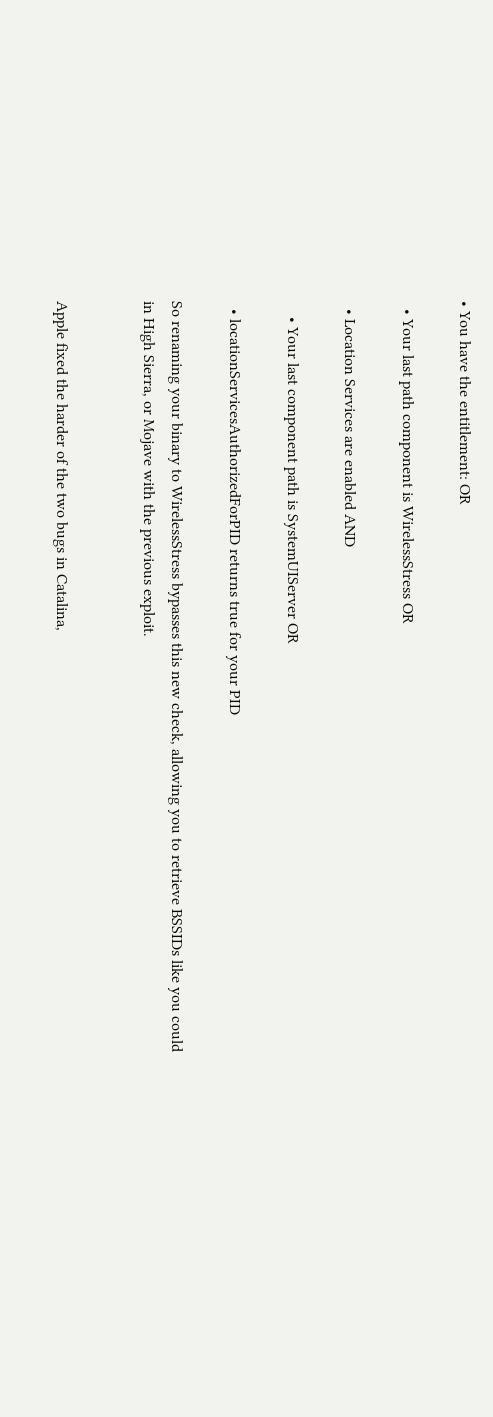• You have the entitlement: OR

  • Your last path component is WirelessStress OR

  • Location Services are enabled AND

    • Your last component path is SystemUIServer OR

  • locationServicesAuthorizedForPID returns true for your PID

So renaming your binary to WirelessStress bypasses this new check, allowing you to retrieve BSSIDs like you could in High Sierra, or Mojave with the previous exploit.


Apple fixed the harder of the two bugs in Catalina,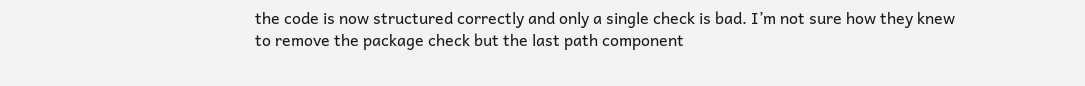the code is now structured correctly and only a single check is bad. I’m not sure how they knew to remove the package check but the last path component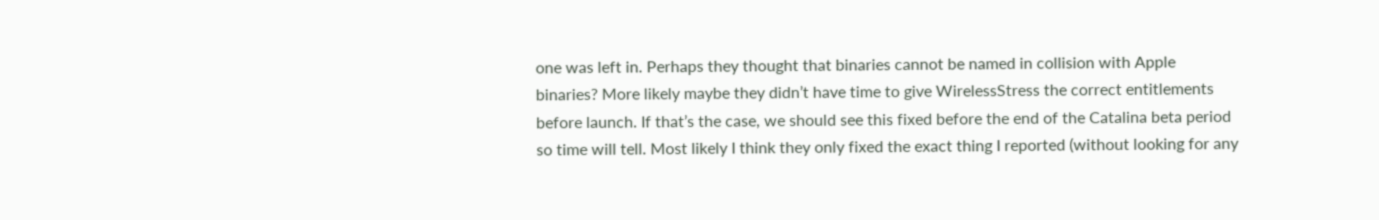one was left in. Perhaps they thought that binaries cannot be named in collision with Apple binaries? More likely maybe they didn’t have time to give WirelessStress the correct entitlements before launch. If that’s the case, we should see this fixed before the end of the Catalina beta period so time will tell. Most likely I think they only fixed the exact thing I reported (without looking for any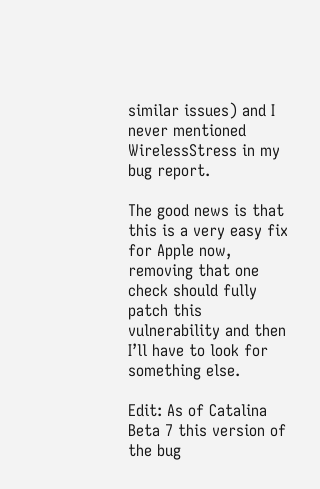similar issues) and I never mentioned WirelessStress in my bug report.

The good news is that this is a very easy fix for Apple now, removing that one check should fully patch this vulnerability and then I’ll have to look for something else.

Edit: As of Catalina Beta 7 this version of the bug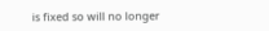is fixed so will no longer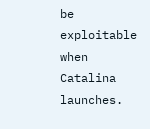be exploitable when Catalina launches.